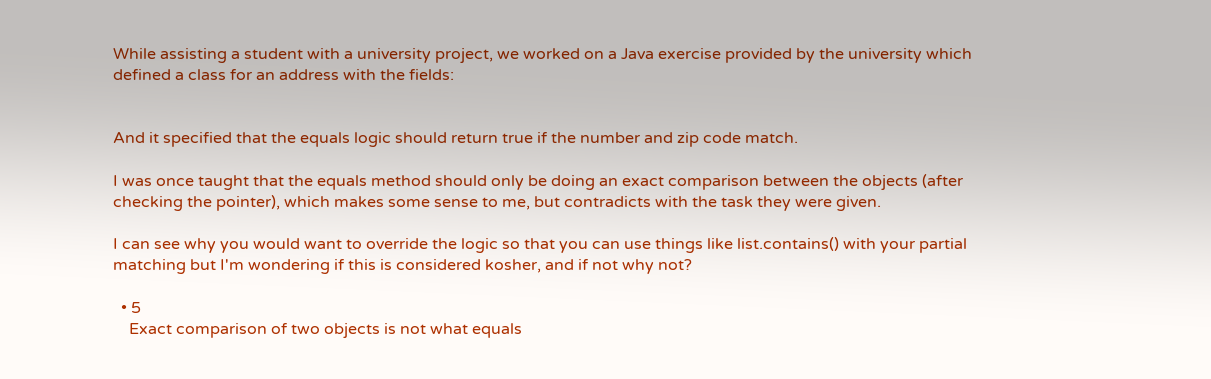While assisting a student with a university project, we worked on a Java exercise provided by the university which defined a class for an address with the fields:


And it specified that the equals logic should return true if the number and zip code match.

I was once taught that the equals method should only be doing an exact comparison between the objects (after checking the pointer), which makes some sense to me, but contradicts with the task they were given.

I can see why you would want to override the logic so that you can use things like list.contains() with your partial matching but I'm wondering if this is considered kosher, and if not why not?

  • 5
    Exact comparison of two objects is not what equals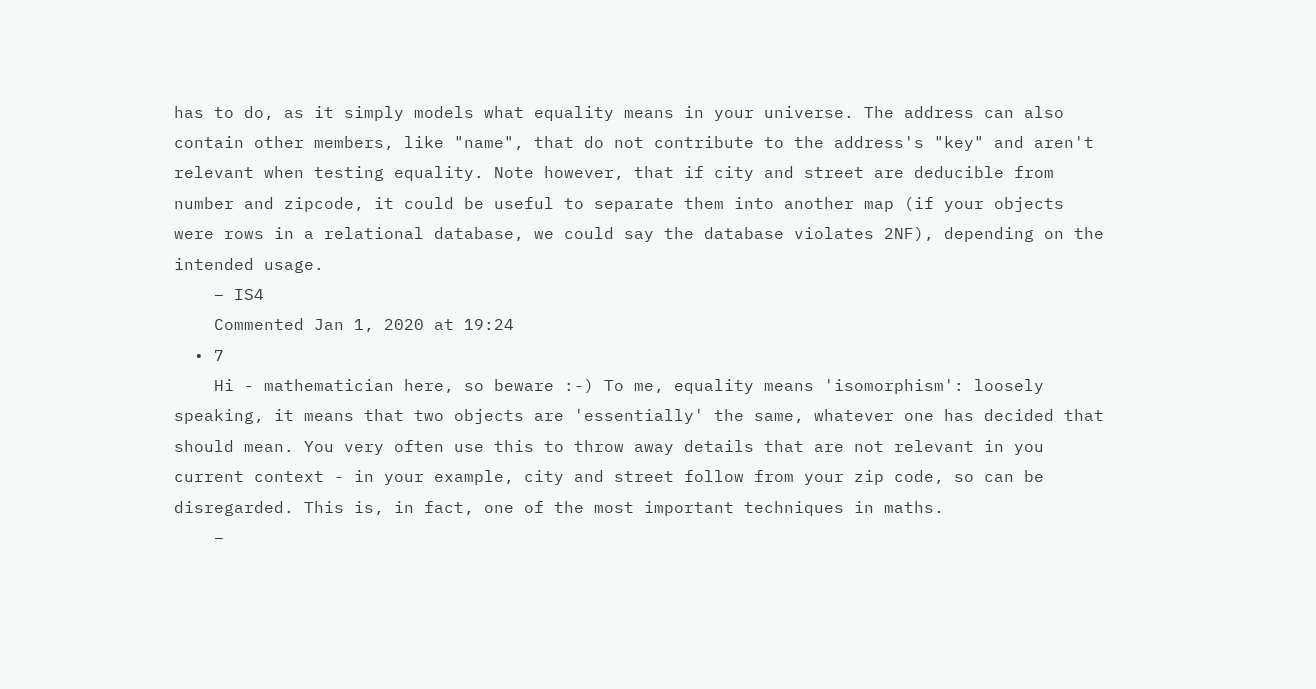has to do, as it simply models what equality means in your universe. The address can also contain other members, like "name", that do not contribute to the address's "key" and aren't relevant when testing equality. Note however, that if city and street are deducible from number and zipcode, it could be useful to separate them into another map (if your objects were rows in a relational database, we could say the database violates 2NF), depending on the intended usage.
    – IS4
    Commented Jan 1, 2020 at 19:24
  • 7
    Hi - mathematician here, so beware :-) To me, equality means 'isomorphism': loosely speaking, it means that two objects are 'essentially' the same, whatever one has decided that should mean. You very often use this to throw away details that are not relevant in you current context - in your example, city and street follow from your zip code, so can be disregarded. This is, in fact, one of the most important techniques in maths.
    –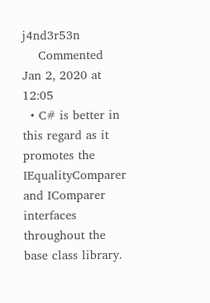j4nd3r53n
    Commented Jan 2, 2020 at 12:05
  • C# is better in this regard as it promotes the IEqualityComparer and IComparer interfaces throughout the base class library.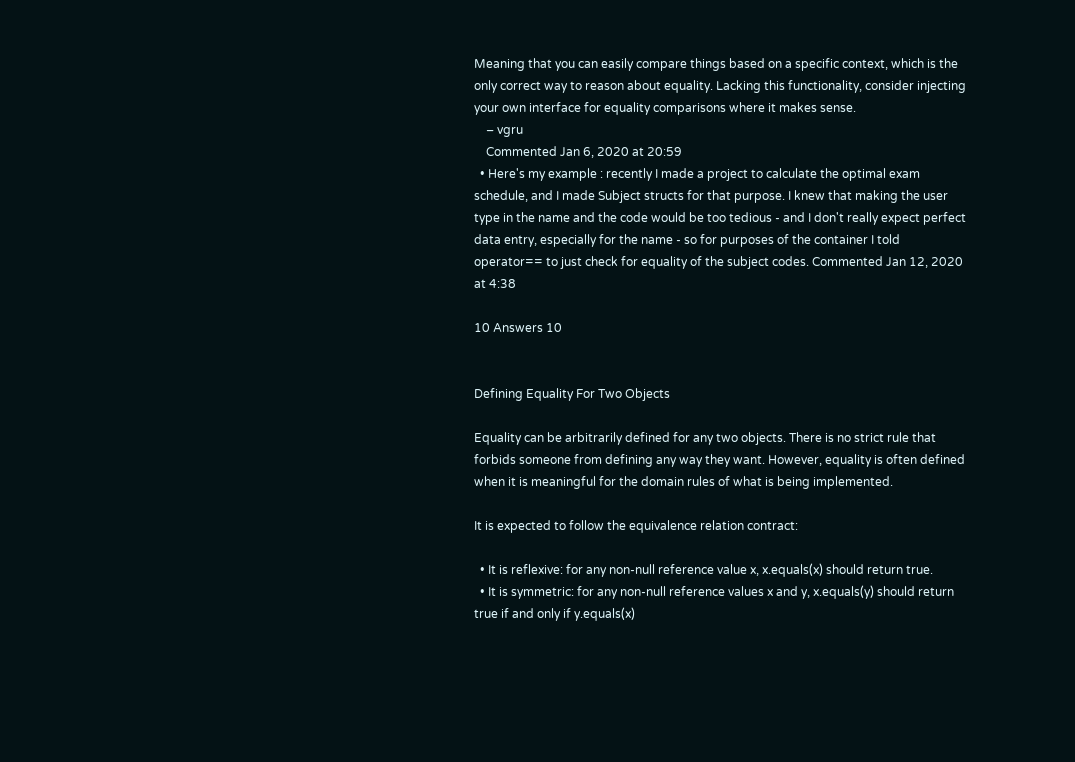Meaning that you can easily compare things based on a specific context, which is the only correct way to reason about equality. Lacking this functionality, consider injecting your own interface for equality comparisons where it makes sense.
    – vgru
    Commented Jan 6, 2020 at 20:59
  • Here's my example : recently I made a project to calculate the optimal exam schedule, and I made Subject structs for that purpose. I knew that making the user type in the name and the code would be too tedious - and I don't really expect perfect data entry, especially for the name - so for purposes of the container I told operator== to just check for equality of the subject codes. Commented Jan 12, 2020 at 4:38

10 Answers 10


Defining Equality For Two Objects

Equality can be arbitrarily defined for any two objects. There is no strict rule that forbids someone from defining any way they want. However, equality is often defined when it is meaningful for the domain rules of what is being implemented.

It is expected to follow the equivalence relation contract:

  • It is reflexive: for any non-null reference value x, x.equals(x) should return true.
  • It is symmetric: for any non-null reference values x and y, x.equals(y) should return true if and only if y.equals(x)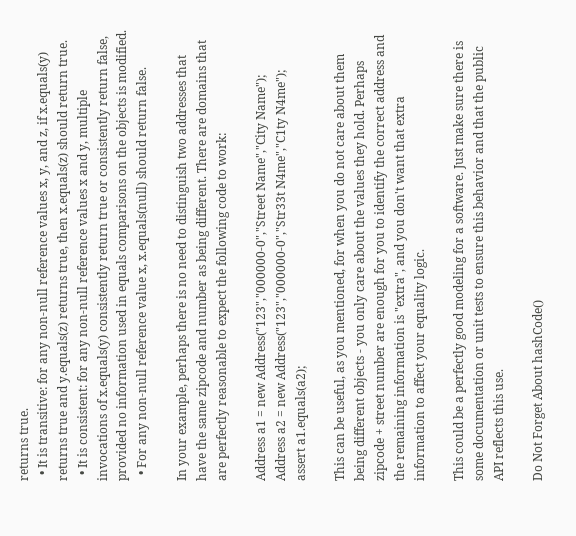returns true.
  • It is transitive: for any non-null reference values x, y, and z, if x.equals(y) returns true and y.equals(z) returns true, then x.equals(z) should return true.
  • It is consistent: for any non-null reference values x and y, multiple invocations of x.equals(y) consistently return true or consistently return false, provided no information used in equals comparisons on the objects is modified.
  • For any non-null reference value x, x.equals(null) should return false.

In your example, perhaps there is no need to distinguish two addresses that have the same zipcode and number as being different. There are domains that are perfectly reasonable to expect the following code to work:

Address a1 = new Address("123","000000-0","Street Name","City Name");
Address a2 = new Address("123","000000-0","Str33t N4me","C1ty N4me");
assert a1.equals(a2);

This can be useful, as you mentioned, for when you do not care about them being different objects - you only care about the values they hold. Perhaps zipcode + street number are enough for you to identify the correct address and the remaining information is "extra", and you don't want that extra information to affect your equality logic.

This could be a perfectly good modeling for a software. Just make sure there is some documentation or unit tests to ensure this behavior and that the public API reflects this use.

Do Not Forget About hashCode()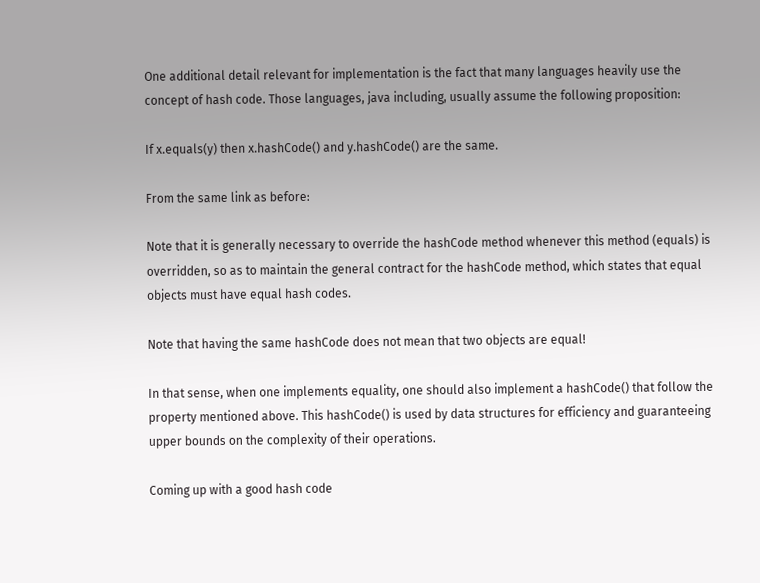One additional detail relevant for implementation is the fact that many languages heavily use the concept of hash code. Those languages, java including, usually assume the following proposition:

If x.equals(y) then x.hashCode() and y.hashCode() are the same.

From the same link as before:

Note that it is generally necessary to override the hashCode method whenever this method (equals) is overridden, so as to maintain the general contract for the hashCode method, which states that equal objects must have equal hash codes.

Note that having the same hashCode does not mean that two objects are equal!

In that sense, when one implements equality, one should also implement a hashCode() that follow the property mentioned above. This hashCode() is used by data structures for efficiency and guaranteeing upper bounds on the complexity of their operations.

Coming up with a good hash code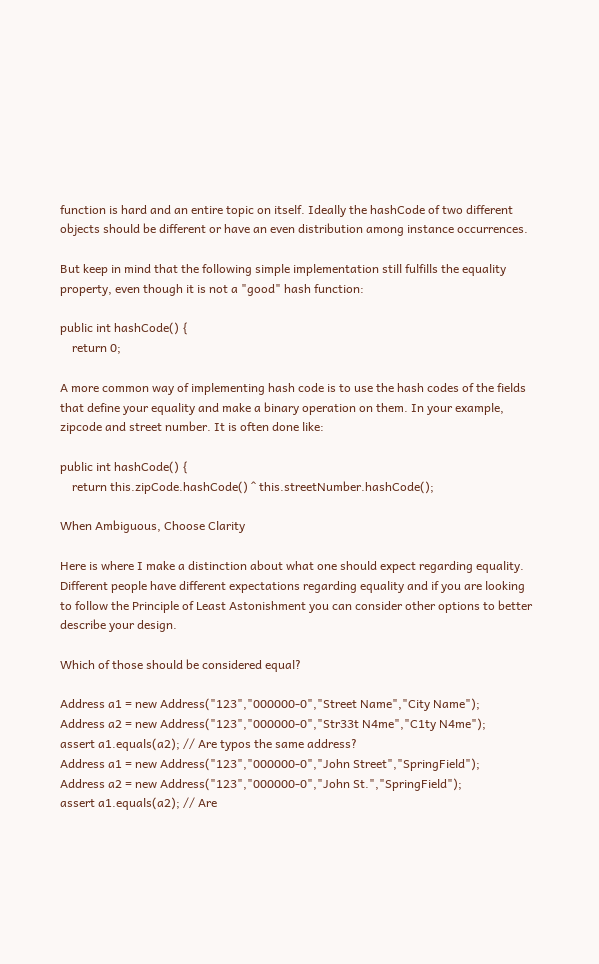function is hard and an entire topic on itself. Ideally the hashCode of two different objects should be different or have an even distribution among instance occurrences.

But keep in mind that the following simple implementation still fulfills the equality property, even though it is not a "good" hash function:

public int hashCode() {
    return 0;

A more common way of implementing hash code is to use the hash codes of the fields that define your equality and make a binary operation on them. In your example, zipcode and street number. It is often done like:

public int hashCode() {
    return this.zipCode.hashCode() ^ this.streetNumber.hashCode();

When Ambiguous, Choose Clarity

Here is where I make a distinction about what one should expect regarding equality. Different people have different expectations regarding equality and if you are looking to follow the Principle of Least Astonishment you can consider other options to better describe your design.

Which of those should be considered equal?

Address a1 = new Address("123","000000-0","Street Name","City Name");
Address a2 = new Address("123","000000-0","Str33t N4me","C1ty N4me");
assert a1.equals(a2); // Are typos the same address?
Address a1 = new Address("123","000000-0","John Street","SpringField");
Address a2 = new Address("123","000000-0","John St.","SpringField");
assert a1.equals(a2); // Are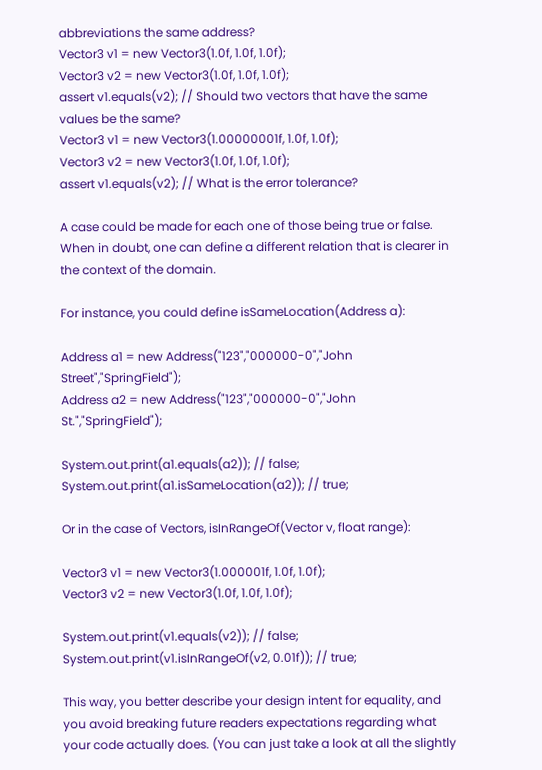abbreviations the same address?
Vector3 v1 = new Vector3(1.0f, 1.0f, 1.0f);
Vector3 v2 = new Vector3(1.0f, 1.0f, 1.0f);
assert v1.equals(v2); // Should two vectors that have the same values be the same?
Vector3 v1 = new Vector3(1.00000001f, 1.0f, 1.0f);
Vector3 v2 = new Vector3(1.0f, 1.0f, 1.0f);
assert v1.equals(v2); // What is the error tolerance?

A case could be made for each one of those being true or false. When in doubt, one can define a different relation that is clearer in the context of the domain.

For instance, you could define isSameLocation(Address a):

Address a1 = new Address("123","000000-0","John Street","SpringField");
Address a2 = new Address("123","000000-0","John St.","SpringField");

System.out.print(a1.equals(a2)); // false;
System.out.print(a1.isSameLocation(a2)); // true;

Or in the case of Vectors, isInRangeOf(Vector v, float range):

Vector3 v1 = new Vector3(1.000001f, 1.0f, 1.0f);
Vector3 v2 = new Vector3(1.0f, 1.0f, 1.0f);

System.out.print(v1.equals(v2)); // false;
System.out.print(v1.isInRangeOf(v2, 0.01f)); // true;

This way, you better describe your design intent for equality, and you avoid breaking future readers expectations regarding what your code actually does. (You can just take a look at all the slightly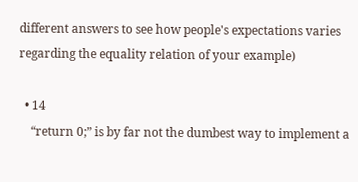different answers to see how people's expectations varies regarding the equality relation of your example)

  • 14
    “return 0;” is by far not the dumbest way to implement a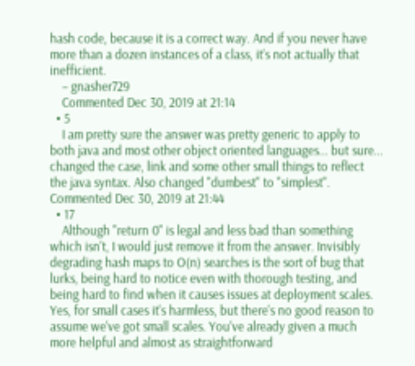hash code, because it is a correct way. And if you never have more than a dozen instances of a class, it’s not actually that inefficient.
    – gnasher729
    Commented Dec 30, 2019 at 21:14
  • 5
    I am pretty sure the answer was pretty generic to apply to both java and most other object oriented languages... but sure... changed the case, link and some other small things to reflect the java syntax. Also changed "dumbest" to "simplest". Commented Dec 30, 2019 at 21:44
  • 17
    Although "return 0" is legal and less bad than something which isn't, I would just remove it from the answer. Invisibly degrading hash maps to O(n) searches is the sort of bug that lurks, being hard to notice even with thorough testing, and being hard to find when it causes issues at deployment scales. Yes, for small cases it's harmless, but there's no good reason to assume we've got small scales. You've already given a much more helpful and almost as straightforward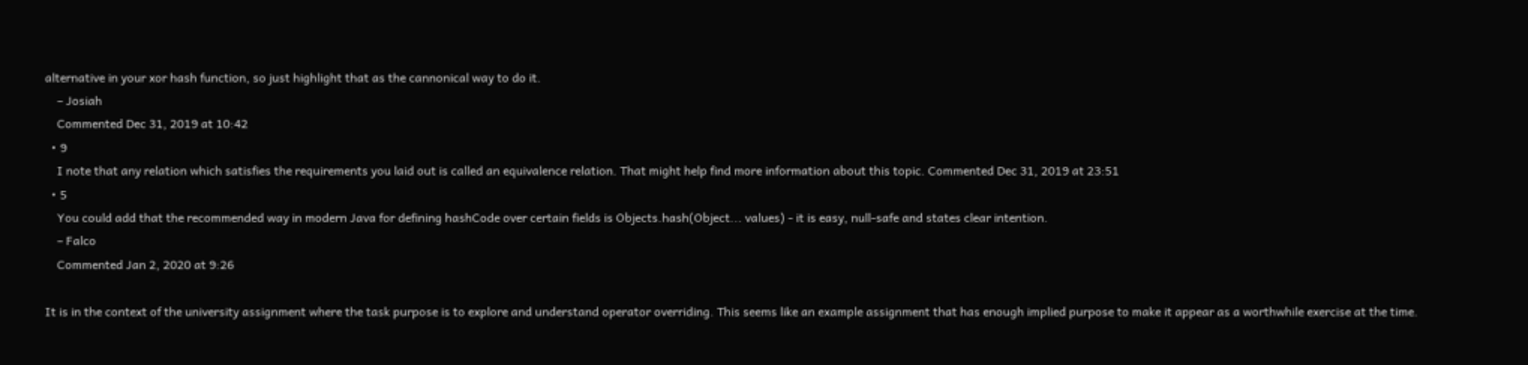alternative in your xor hash function, so just highlight that as the cannonical way to do it.
    – Josiah
    Commented Dec 31, 2019 at 10:42
  • 9
    I note that any relation which satisfies the requirements you laid out is called an equivalence relation. That might help find more information about this topic. Commented Dec 31, 2019 at 23:51
  • 5
    You could add that the recommended way in modern Java for defining hashCode over certain fields is Objects.hash(Object... values) - it is easy, null-safe and states clear intention.
    – Falco
    Commented Jan 2, 2020 at 9:26

It is in the context of the university assignment where the task purpose is to explore and understand operator overriding. This seems like an example assignment that has enough implied purpose to make it appear as a worthwhile exercise at the time.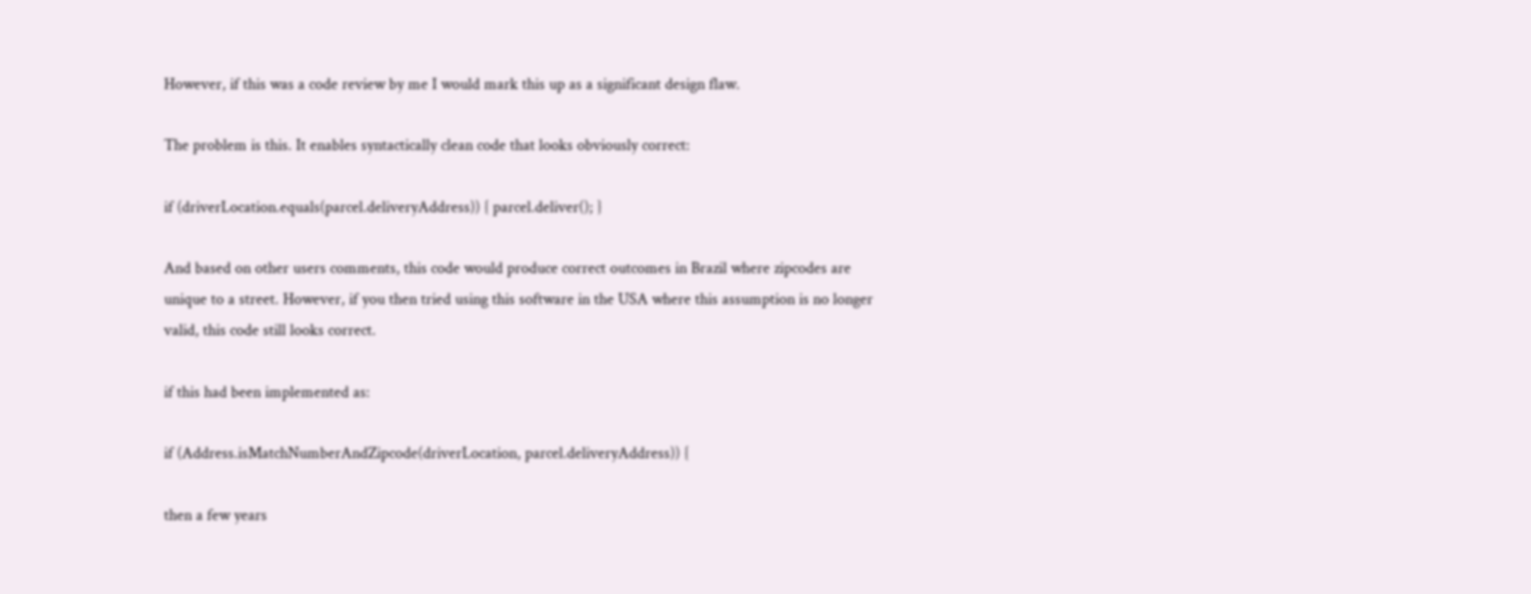However, if this was a code review by me I would mark this up as a significant design flaw.

The problem is this. It enables syntactically clean code that looks obviously correct:

if (driverLocation.equals(parcel.deliveryAddress)) { parcel.deliver(); }

And based on other users comments, this code would produce correct outcomes in Brazil where zipcodes are unique to a street. However, if you then tried using this software in the USA where this assumption is no longer valid, this code still looks correct.

if this had been implemented as:

if (Address.isMatchNumberAndZipcode(driverLocation, parcel.deliveryAddress)) {

then a few years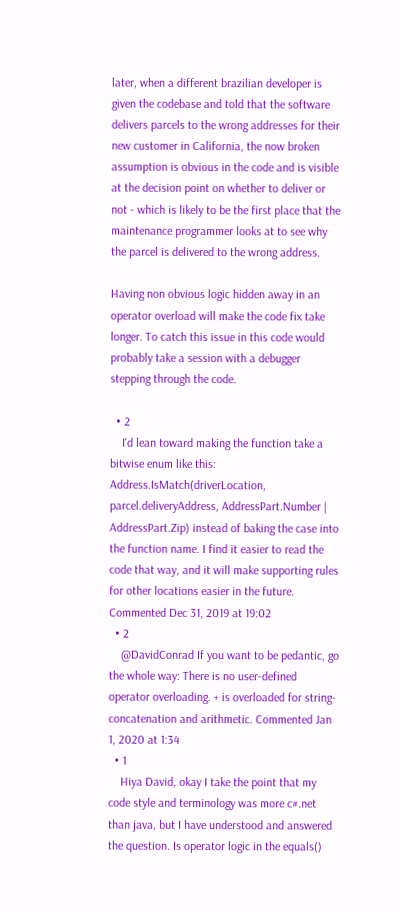later, when a different brazilian developer is given the codebase and told that the software delivers parcels to the wrong addresses for their new customer in California, the now broken assumption is obvious in the code and is visible at the decision point on whether to deliver or not - which is likely to be the first place that the maintenance programmer looks at to see why the parcel is delivered to the wrong address.

Having non obvious logic hidden away in an operator overload will make the code fix take longer. To catch this issue in this code would probably take a session with a debugger stepping through the code.

  • 2
    I'd lean toward making the function take a bitwise enum like this: Address.IsMatch(driverLocation, parcel.deliveryAddress, AddressPart.Number | AddressPart.Zip) instead of baking the case into the function name. I find it easier to read the code that way, and it will make supporting rules for other locations easier in the future. Commented Dec 31, 2019 at 19:02
  • 2
    @DavidConrad If you want to be pedantic, go the whole way: There is no user-defined operator overloading. + is overloaded for string-concatenation and arithmetic. Commented Jan 1, 2020 at 1:34
  • 1
    Hiya David, okay I take the point that my code style and terminology was more c#.net than java, but I have understood and answered the question. Is operator logic in the equals()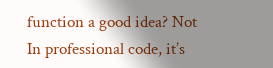function a good idea? Not In professional code, it’s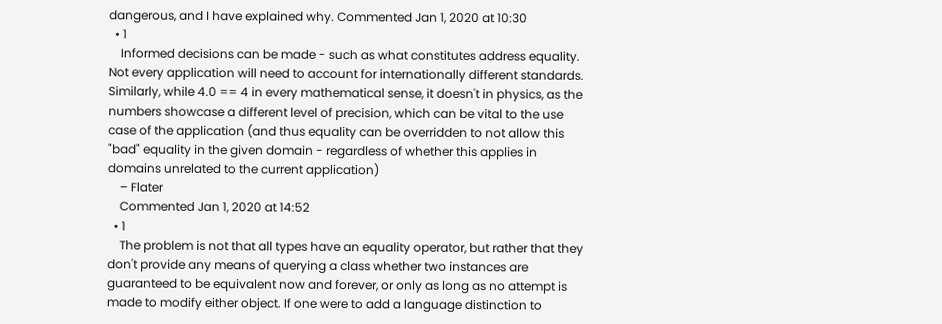dangerous, and I have explained why. Commented Jan 1, 2020 at 10:30
  • 1
    Informed decisions can be made - such as what constitutes address equality. Not every application will need to account for internationally different standards. Similarly, while 4.0 == 4 in every mathematical sense, it doesn't in physics, as the numbers showcase a different level of precision, which can be vital to the use case of the application (and thus equality can be overridden to not allow this "bad" equality in the given domain - regardless of whether this applies in domains unrelated to the current application)
    – Flater
    Commented Jan 1, 2020 at 14:52
  • 1
    The problem is not that all types have an equality operator, but rather that they don't provide any means of querying a class whether two instances are guaranteed to be equivalent now and forever, or only as long as no attempt is made to modify either object. If one were to add a language distinction to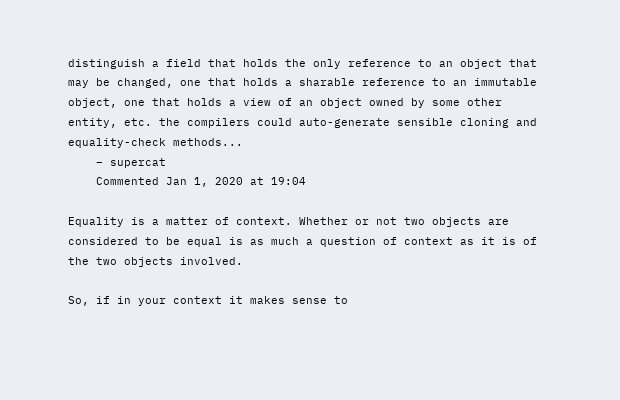distinguish a field that holds the only reference to an object that may be changed, one that holds a sharable reference to an immutable object, one that holds a view of an object owned by some other entity, etc. the compilers could auto-generate sensible cloning and equality-check methods...
    – supercat
    Commented Jan 1, 2020 at 19:04

Equality is a matter of context. Whether or not two objects are considered to be equal is as much a question of context as it is of the two objects involved.

So, if in your context it makes sense to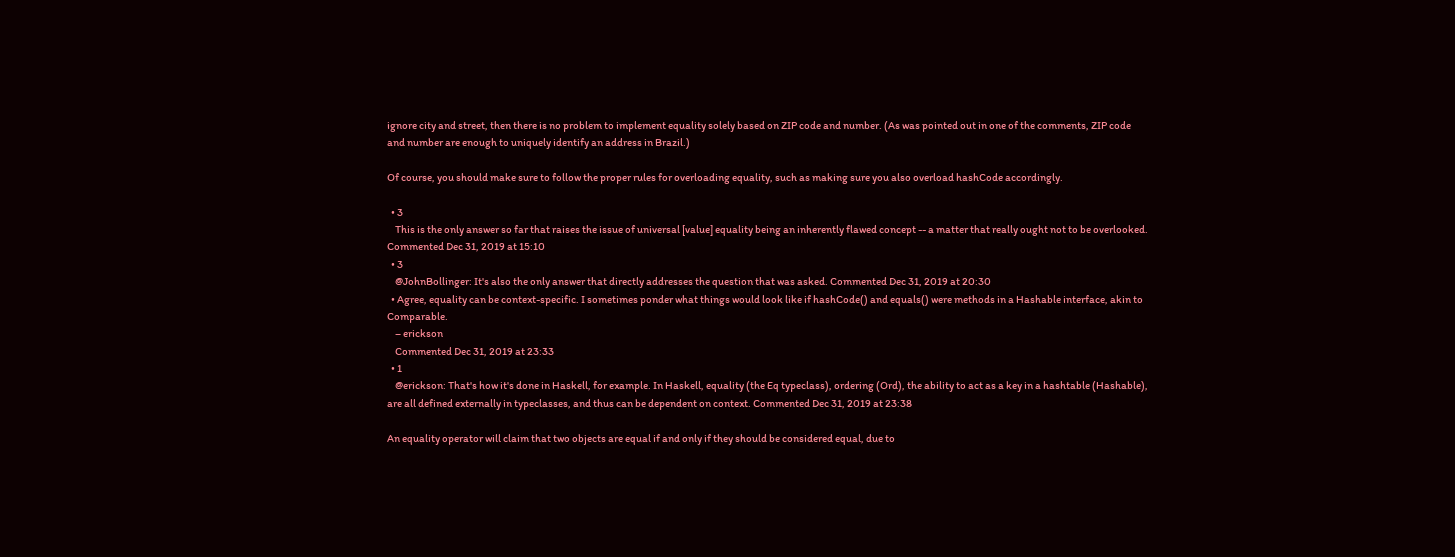ignore city and street, then there is no problem to implement equality solely based on ZIP code and number. (As was pointed out in one of the comments, ZIP code and number are enough to uniquely identify an address in Brazil.)

Of course, you should make sure to follow the proper rules for overloading equality, such as making sure you also overload hashCode accordingly.

  • 3
    This is the only answer so far that raises the issue of universal [value] equality being an inherently flawed concept -- a matter that really ought not to be overlooked. Commented Dec 31, 2019 at 15:10
  • 3
    @JohnBollinger: It's also the only answer that directly addresses the question that was asked. Commented Dec 31, 2019 at 20:30
  • Agree, equality can be context-specific. I sometimes ponder what things would look like if hashCode() and equals() were methods in a Hashable interface, akin to Comparable.
    – erickson
    Commented Dec 31, 2019 at 23:33
  • 1
    @erickson: That's how it's done in Haskell, for example. In Haskell, equality (the Eq typeclass), ordering (Ord), the ability to act as a key in a hashtable (Hashable), are all defined externally in typeclasses, and thus can be dependent on context. Commented Dec 31, 2019 at 23:38

An equality operator will claim that two objects are equal if and only if they should be considered equal, due to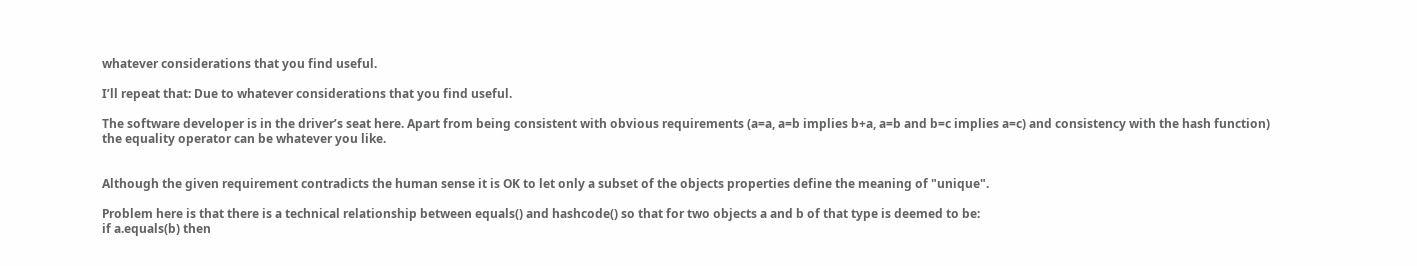whatever considerations that you find useful.

I’ll repeat that: Due to whatever considerations that you find useful.

The software developer is in the driver’s seat here. Apart from being consistent with obvious requirements (a=a, a=b implies b+a, a=b and b=c implies a=c) and consistency with the hash function) the equality operator can be whatever you like.


Although the given requirement contradicts the human sense it is OK to let only a subset of the objects properties define the meaning of "unique".

Problem here is that there is a technical relationship between equals() and hashcode() so that for two objects a and b of that type is deemed to be:
if a.equals(b) then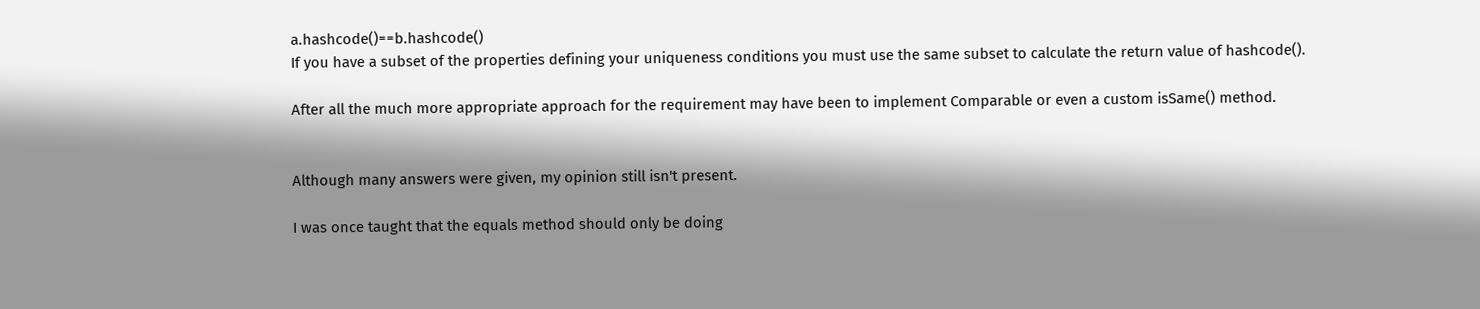a.hashcode()==b.hashcode()
If you have a subset of the properties defining your uniqueness conditions you must use the same subset to calculate the return value of hashcode().

After all the much more appropriate approach for the requirement may have been to implement Comparable or even a custom isSame() method.


Although many answers were given, my opinion still isn't present.

I was once taught that the equals method should only be doing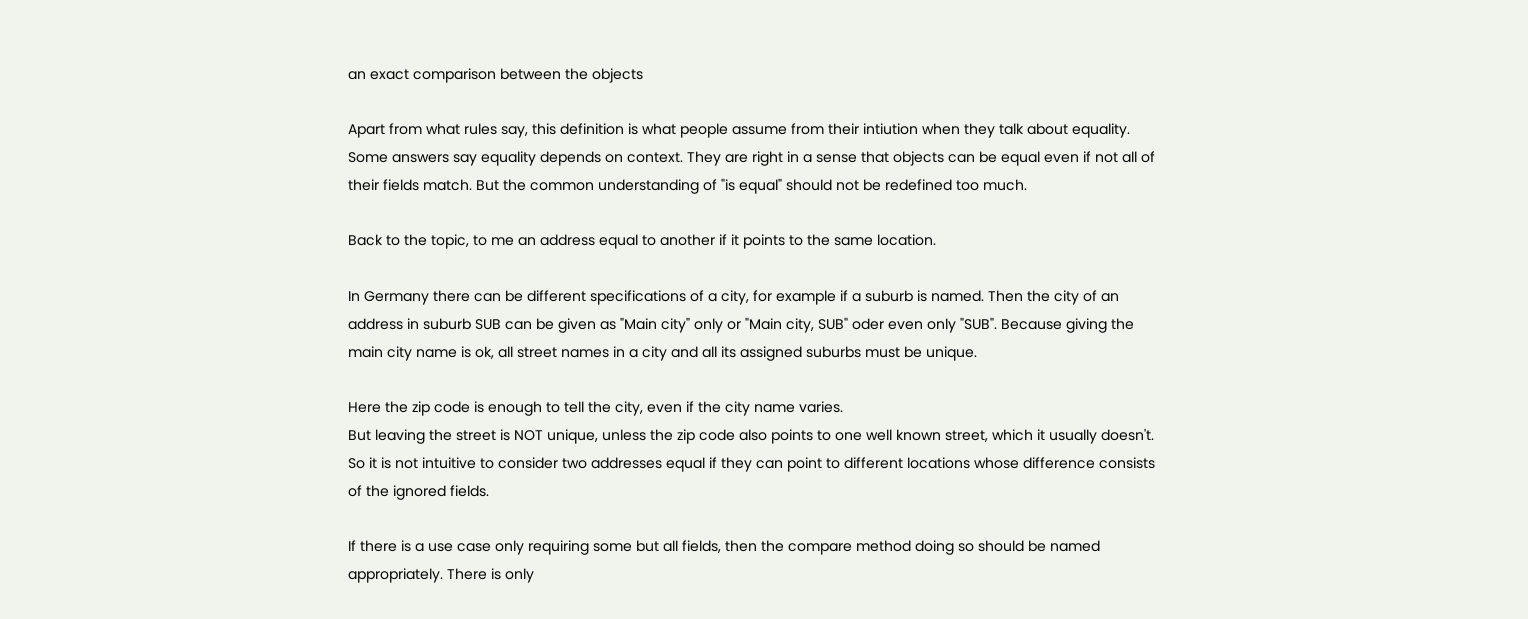an exact comparison between the objects

Apart from what rules say, this definition is what people assume from their intiution when they talk about equality. Some answers say equality depends on context. They are right in a sense that objects can be equal even if not all of their fields match. But the common understanding of "is equal" should not be redefined too much.

Back to the topic, to me an address equal to another if it points to the same location.

In Germany there can be different specifications of a city, for example if a suburb is named. Then the city of an address in suburb SUB can be given as "Main city" only or "Main city, SUB" oder even only "SUB". Because giving the main city name is ok, all street names in a city and all its assigned suburbs must be unique.

Here the zip code is enough to tell the city, even if the city name varies.
But leaving the street is NOT unique, unless the zip code also points to one well known street, which it usually doesn't.
So it is not intuitive to consider two addresses equal if they can point to different locations whose difference consists of the ignored fields.

If there is a use case only requiring some but all fields, then the compare method doing so should be named appropriately. There is only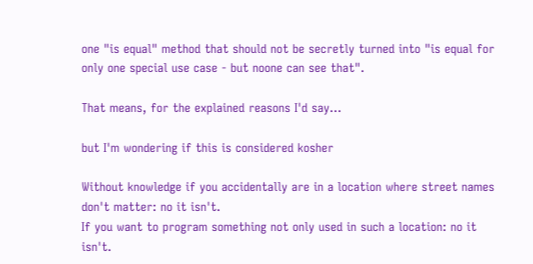one "is equal" method that should not be secretly turned into "is equal for only one special use case - but noone can see that".

That means, for the explained reasons I'd say...

but I'm wondering if this is considered kosher

Without knowledge if you accidentally are in a location where street names don't matter: no it isn't.
If you want to program something not only used in such a location: no it isn't.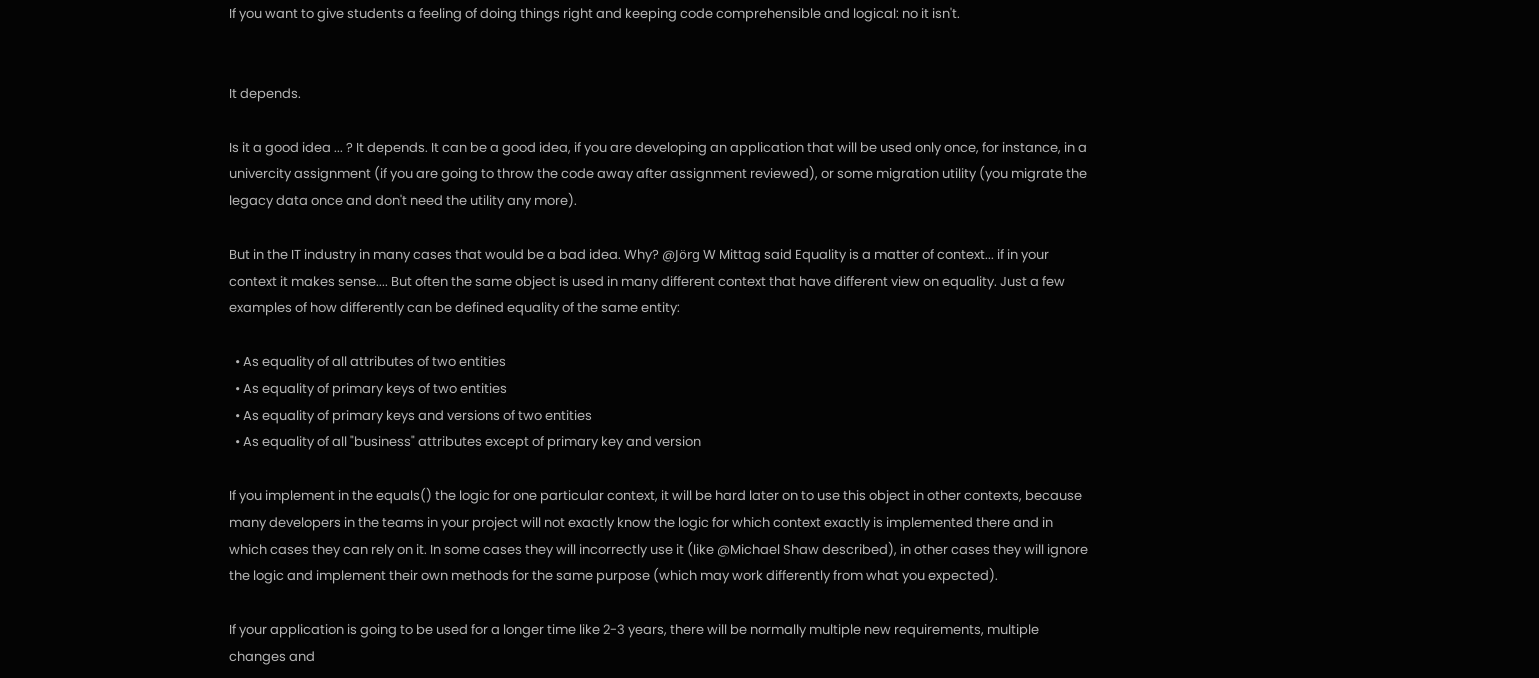If you want to give students a feeling of doing things right and keeping code comprehensible and logical: no it isn't.


It depends.

Is it a good idea ... ? It depends. It can be a good idea, if you are developing an application that will be used only once, for instance, in a univercity assignment (if you are going to throw the code away after assignment reviewed), or some migration utility (you migrate the legacy data once and don't need the utility any more).

But in the IT industry in many cases that would be a bad idea. Why? @Jörg W Mittag said Equality is a matter of context... if in your context it makes sense.... But often the same object is used in many different context that have different view on equality. Just a few examples of how differently can be defined equality of the same entity:

  • As equality of all attributes of two entities
  • As equality of primary keys of two entities
  • As equality of primary keys and versions of two entities
  • As equality of all "business" attributes except of primary key and version

If you implement in the equals() the logic for one particular context, it will be hard later on to use this object in other contexts, because many developers in the teams in your project will not exactly know the logic for which context exactly is implemented there and in which cases they can rely on it. In some cases they will incorrectly use it (like @Michael Shaw described), in other cases they will ignore the logic and implement their own methods for the same purpose (which may work differently from what you expected).

If your application is going to be used for a longer time like 2-3 years, there will be normally multiple new requirements, multiple changes and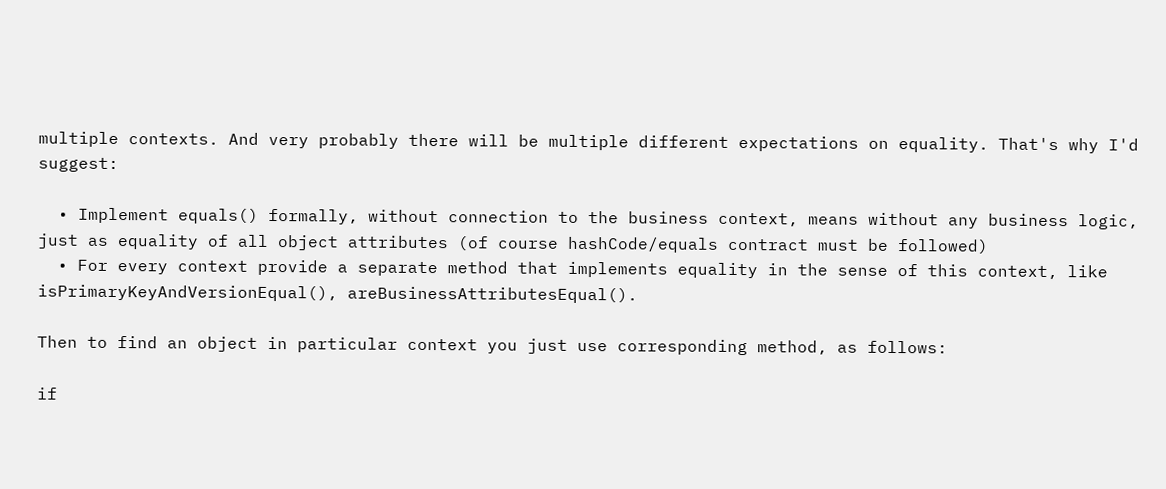multiple contexts. And very probably there will be multiple different expectations on equality. That's why I'd suggest:

  • Implement equals() formally, without connection to the business context, means without any business logic, just as equality of all object attributes (of course hashCode/equals contract must be followed)
  • For every context provide a separate method that implements equality in the sense of this context, like isPrimaryKeyAndVersionEqual(), areBusinessAttributesEqual().

Then to find an object in particular context you just use corresponding method, as follows:

if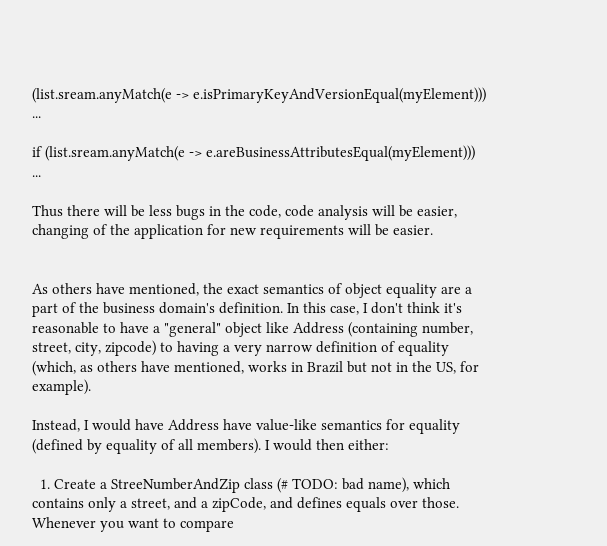(list.sream.anyMatch(e -> e.isPrimaryKeyAndVersionEqual(myElement))) ...

if (list.sream.anyMatch(e -> e.areBusinessAttributesEqual(myElement))) ...

Thus there will be less bugs in the code, code analysis will be easier, changing of the application for new requirements will be easier.


As others have mentioned, the exact semantics of object equality are a part of the business domain's definition. In this case, I don't think it's reasonable to have a "general" object like Address (containing number, street, city, zipcode) to having a very narrow definition of equality (which, as others have mentioned, works in Brazil but not in the US, for example).

Instead, I would have Address have value-like semantics for equality (defined by equality of all members). I would then either:

  1. Create a StreeNumberAndZip class (# TODO: bad name), which contains only a street, and a zipCode, and defines equals over those. Whenever you want to compare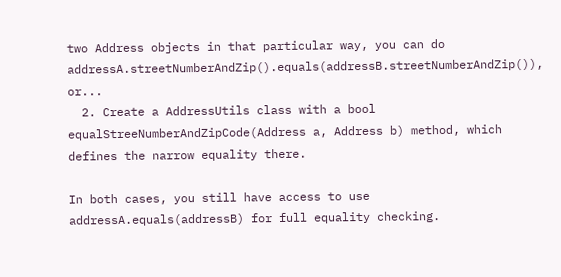two Address objects in that particular way, you can do addressA.streetNumberAndZip().equals(addressB.streetNumberAndZip()), or...
  2. Create a AddressUtils class with a bool equalStreeNumberAndZipCode(Address a, Address b) method, which defines the narrow equality there.

In both cases, you still have access to use addressA.equals(addressB) for full equality checking.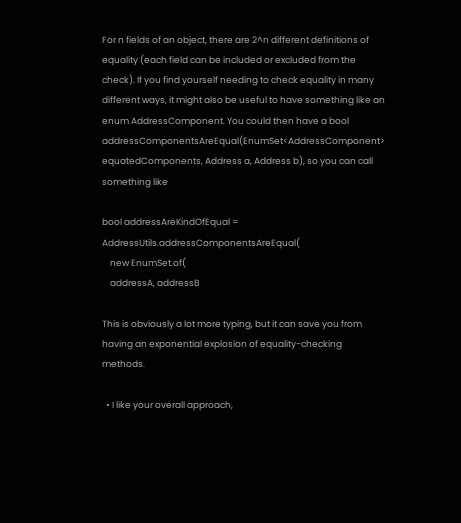For n fields of an object, there are 2^n different definitions of equality (each field can be included or excluded from the check). If you find yourself needing to check equality in many different ways, it might also be useful to have something like an enum AddressComponent. You could then have a bool addressComponentsAreEqual(EnumSet<AddressComponent> equatedComponents, Address a, Address b), so you can call something like

bool addressAreKindOfEqual = AddressUtils.addressComponentsAreEqual(
    new EnumSet.of(
    addressA, addressB

This is obviously a lot more typing, but it can save you from having an exponential explosion of equality-checking methods.

  • I like your overall approach,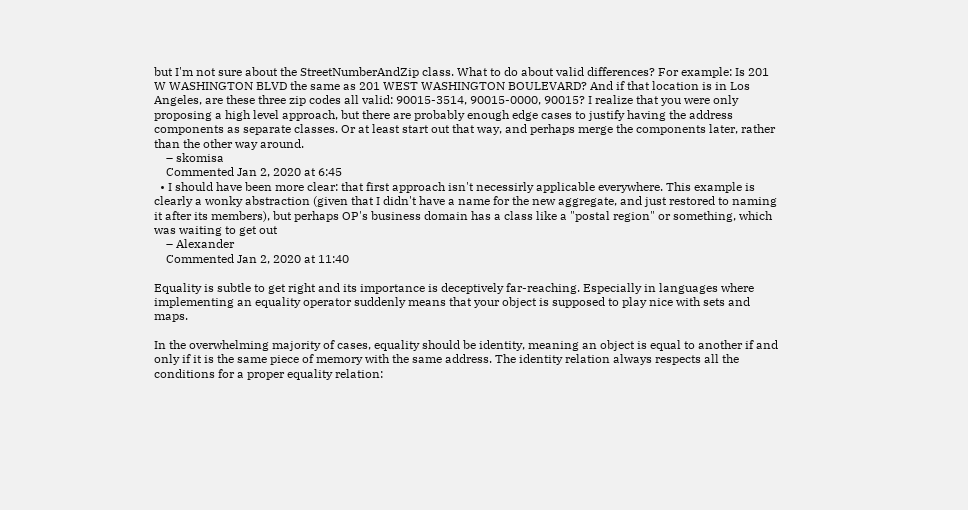but I'm not sure about the StreetNumberAndZip class. What to do about valid differences? For example: Is 201 W WASHINGTON BLVD the same as 201 WEST WASHINGTON BOULEVARD? And if that location is in Los Angeles, are these three zip codes all valid: 90015-3514, 90015-0000, 90015? I realize that you were only proposing a high level approach, but there are probably enough edge cases to justify having the address components as separate classes. Or at least start out that way, and perhaps merge the components later, rather than the other way around.
    – skomisa
    Commented Jan 2, 2020 at 6:45
  • I should have been more clear: that first approach isn't necessirly applicable everywhere. This example is clearly a wonky abstraction (given that I didn't have a name for the new aggregate, and just restored to naming it after its members), but perhaps OP's business domain has a class like a "postal region" or something, which was waiting to get out
    – Alexander
    Commented Jan 2, 2020 at 11:40

Equality is subtle to get right and its importance is deceptively far-reaching. Especially in languages where implementing an equality operator suddenly means that your object is supposed to play nice with sets and maps.

In the overwhelming majority of cases, equality should be identity, meaning an object is equal to another if and only if it is the same piece of memory with the same address. The identity relation always respects all the conditions for a proper equality relation: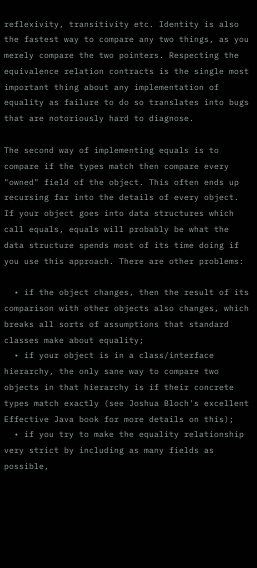reflexivity, transitivity etc. Identity is also the fastest way to compare any two things, as you merely compare the two pointers. Respecting the equivalence relation contracts is the single most important thing about any implementation of equality as failure to do so translates into bugs that are notoriously hard to diagnose.

The second way of implementing equals is to compare if the types match then compare every "owned" field of the object. This often ends up recursing far into the details of every object. If your object goes into data structures which call equals, equals will probably be what the data structure spends most of its time doing if you use this approach. There are other problems:

  • if the object changes, then the result of its comparison with other objects also changes, which breaks all sorts of assumptions that standard classes make about equality;
  • if your object is in a class/interface hierarchy, the only sane way to compare two objects in that hierarchy is if their concrete types match exactly (see Joshua Bloch's excellent Effective Java book for more details on this);
  • if you try to make the equality relationship very strict by including as many fields as possible,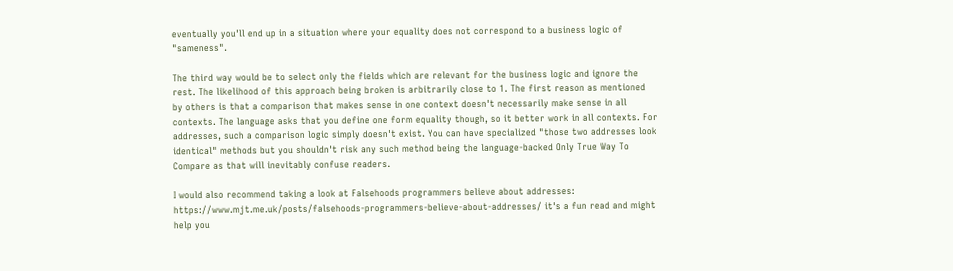eventually you'll end up in a situation where your equality does not correspond to a business logic of "sameness".

The third way would be to select only the fields which are relevant for the business logic and ignore the rest. The likelihood of this approach being broken is arbitrarily close to 1. The first reason as mentioned by others is that a comparison that makes sense in one context doesn't necessarily make sense in all contexts. The language asks that you define one form equality though, so it better work in all contexts. For addresses, such a comparison logic simply doesn't exist. You can have specialized "those two addresses look identical" methods but you shouldn't risk any such method being the language-backed Only True Way To Compare as that will inevitably confuse readers.

I would also recommend taking a look at Falsehoods programmers believe about addresses: https://www.mjt.me.uk/posts/falsehoods-programmers-believe-about-addresses/ it's a fun read and might help you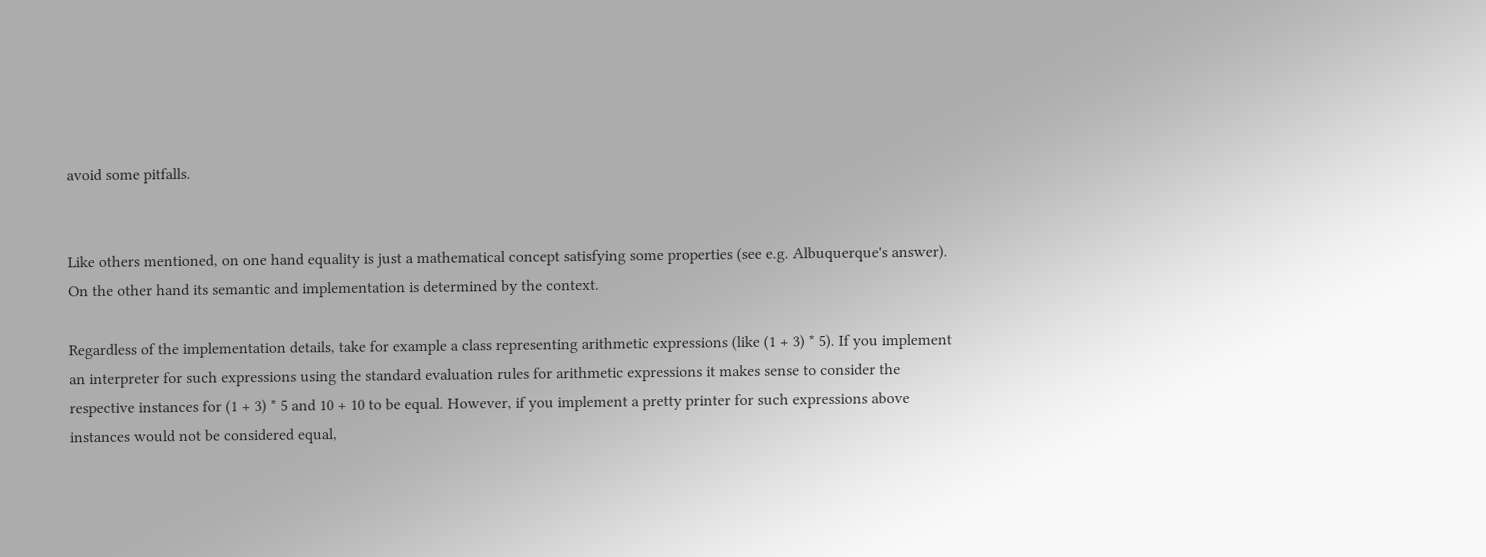avoid some pitfalls.


Like others mentioned, on one hand equality is just a mathematical concept satisfying some properties (see e.g. Albuquerque's answer). On the other hand its semantic and implementation is determined by the context.

Regardless of the implementation details, take for example a class representing arithmetic expressions (like (1 + 3) * 5). If you implement an interpreter for such expressions using the standard evaluation rules for arithmetic expressions it makes sense to consider the respective instances for (1 + 3) * 5 and 10 + 10 to be equal. However, if you implement a pretty printer for such expressions above instances would not be considered equal,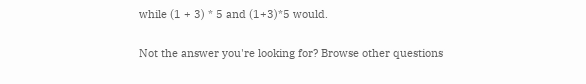while (1 + 3) * 5 and (1+3)*5 would.

Not the answer you're looking for? Browse other questions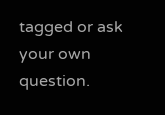tagged or ask your own question.